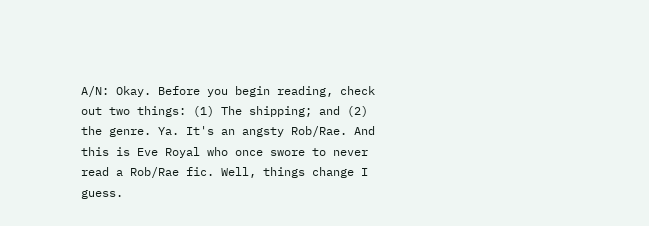A/N: Okay. Before you begin reading, check out two things: (1) The shipping; and (2) the genre. Ya. It's an angsty Rob/Rae. And this is Eve Royal who once swore to never read a Rob/Rae fic. Well, things change I guess.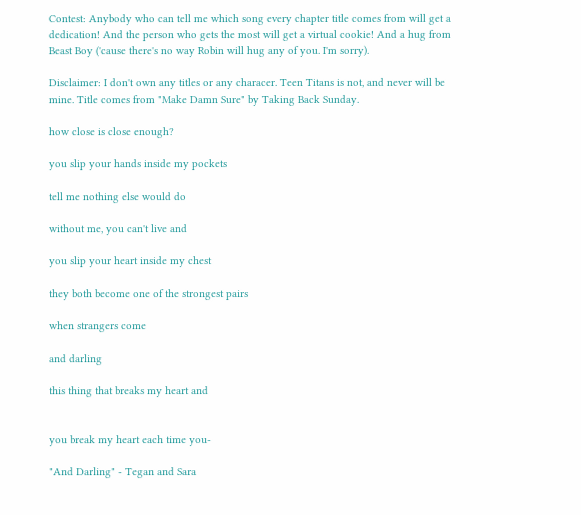Contest: Anybody who can tell me which song every chapter title comes from will get a dedication! And the person who gets the most will get a virtual cookie! And a hug from Beast Boy ('cause there's no way Robin will hug any of you. I'm sorry).

Disclaimer: I don't own any titles or any characer. Teen Titans is not, and never will be mine. Title comes from "Make Damn Sure" by Taking Back Sunday.

how close is close enough?

you slip your hands inside my pockets

tell me nothing else would do

without me, you can't live and

you slip your heart inside my chest

they both become one of the strongest pairs

when strangers come

and darling

this thing that breaks my heart and


you break my heart each time you-

"And Darling" - Tegan and Sara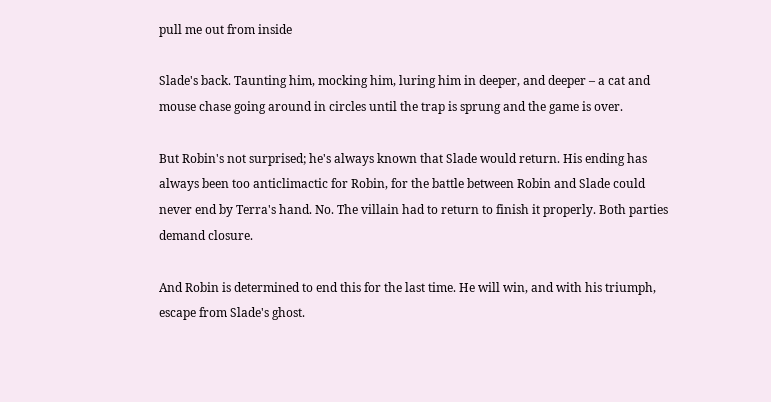pull me out from inside

Slade's back. Taunting him, mocking him, luring him in deeper, and deeper – a cat and mouse chase going around in circles until the trap is sprung and the game is over.

But Robin's not surprised; he's always known that Slade would return. His ending has always been too anticlimactic for Robin, for the battle between Robin and Slade could never end by Terra's hand. No. The villain had to return to finish it properly. Both parties demand closure.

And Robin is determined to end this for the last time. He will win, and with his triumph, escape from Slade's ghost.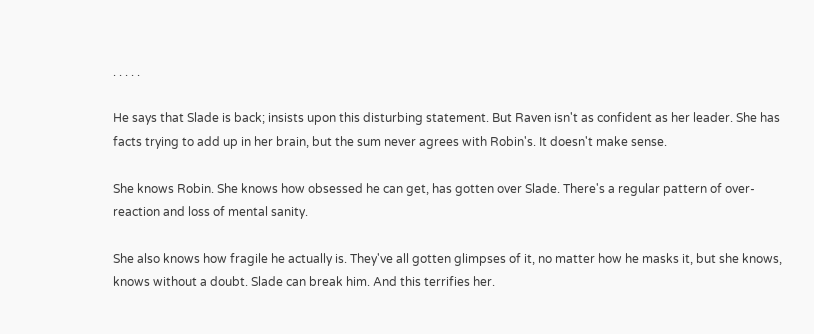. . . . .

He says that Slade is back; insists upon this disturbing statement. But Raven isn't as confident as her leader. She has facts trying to add up in her brain, but the sum never agrees with Robin's. It doesn't make sense.

She knows Robin. She knows how obsessed he can get, has gotten over Slade. There's a regular pattern of over-reaction and loss of mental sanity.

She also knows how fragile he actually is. They've all gotten glimpses of it, no matter how he masks it, but she knows, knows without a doubt. Slade can break him. And this terrifies her.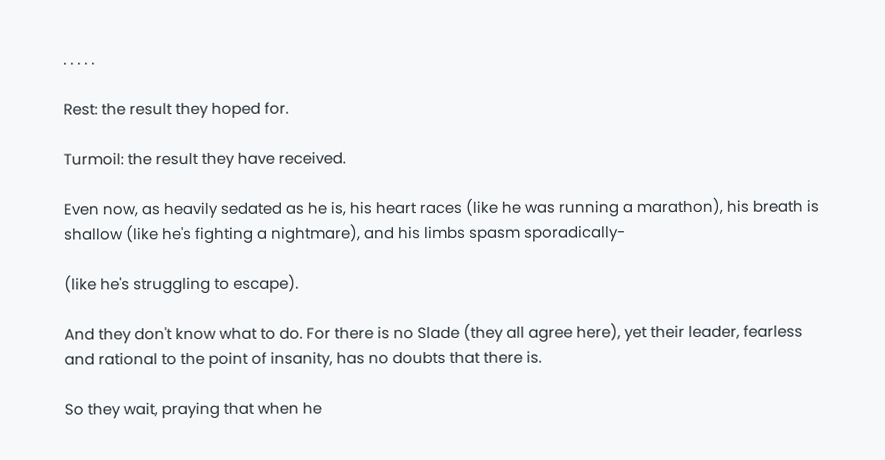. . . . .

Rest: the result they hoped for.

Turmoil: the result they have received.

Even now, as heavily sedated as he is, his heart races (like he was running a marathon), his breath is shallow (like he's fighting a nightmare), and his limbs spasm sporadically-

(like he's struggling to escape).

And they don't know what to do. For there is no Slade (they all agree here), yet their leader, fearless and rational to the point of insanity, has no doubts that there is.

So they wait, praying that when he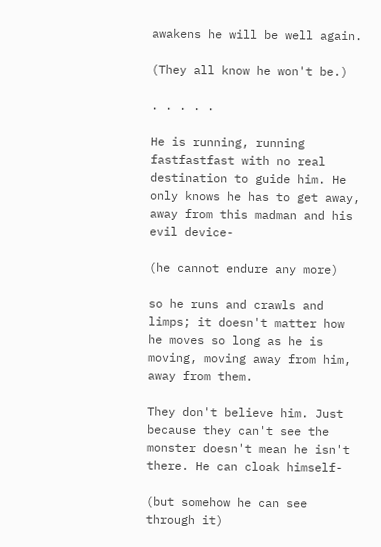awakens he will be well again.

(They all know he won't be.)

. . . . .

He is running, running fastfastfast with no real destination to guide him. He only knows he has to get away, away from this madman and his evil device-

(he cannot endure any more)

so he runs and crawls and limps; it doesn't matter how he moves so long as he is moving, moving away from him, away from them.

They don't believe him. Just because they can't see the monster doesn't mean he isn't there. He can cloak himself-

(but somehow he can see through it)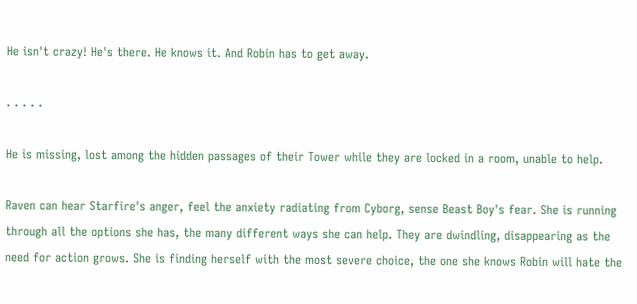He isn't crazy! He's there. He knows it. And Robin has to get away.

. . . . .

He is missing, lost among the hidden passages of their Tower while they are locked in a room, unable to help.

Raven can hear Starfire's anger, feel the anxiety radiating from Cyborg, sense Beast Boy's fear. She is running through all the options she has, the many different ways she can help. They are dwindling, disappearing as the need for action grows. She is finding herself with the most severe choice, the one she knows Robin will hate the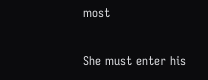most

She must enter his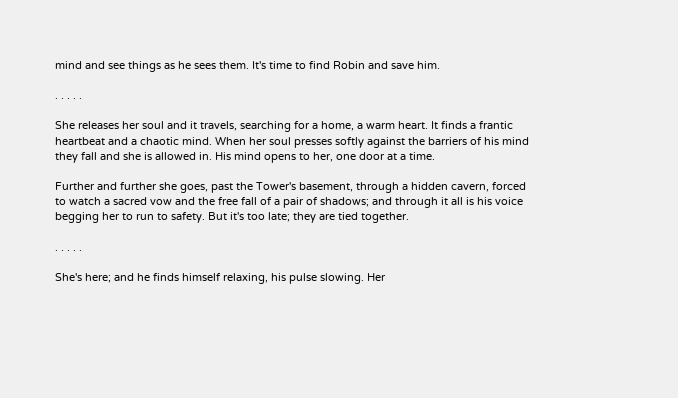mind and see things as he sees them. It's time to find Robin and save him.

. . . . .

She releases her soul and it travels, searching for a home, a warm heart. It finds a frantic heartbeat and a chaotic mind. When her soul presses softly against the barriers of his mind they fall and she is allowed in. His mind opens to her, one door at a time.

Further and further she goes, past the Tower's basement, through a hidden cavern, forced to watch a sacred vow and the free fall of a pair of shadows; and through it all is his voice begging her to run to safety. But it's too late; they are tied together.

. . . . .

She's here; and he finds himself relaxing, his pulse slowing. Her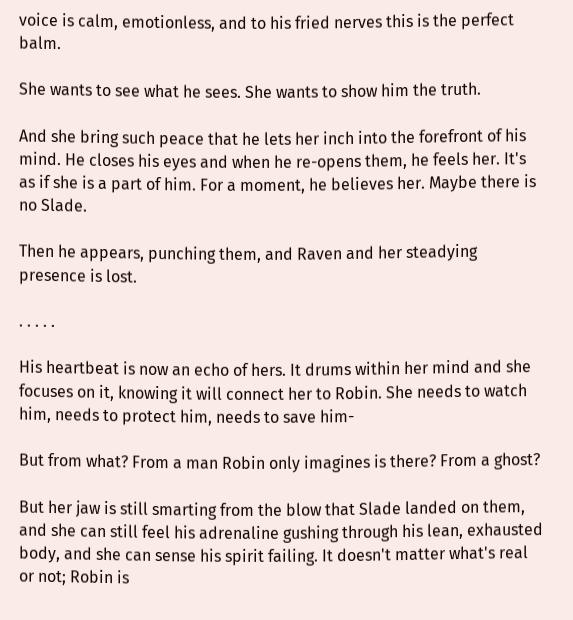voice is calm, emotionless, and to his fried nerves this is the perfect balm.

She wants to see what he sees. She wants to show him the truth.

And she bring such peace that he lets her inch into the forefront of his mind. He closes his eyes and when he re-opens them, he feels her. It's as if she is a part of him. For a moment, he believes her. Maybe there is no Slade.

Then he appears, punching them, and Raven and her steadying presence is lost.

. . . . .

His heartbeat is now an echo of hers. It drums within her mind and she focuses on it, knowing it will connect her to Robin. She needs to watch him, needs to protect him, needs to save him-

But from what? From a man Robin only imagines is there? From a ghost?

But her jaw is still smarting from the blow that Slade landed on them, and she can still feel his adrenaline gushing through his lean, exhausted body, and she can sense his spirit failing. It doesn't matter what's real or not; Robin is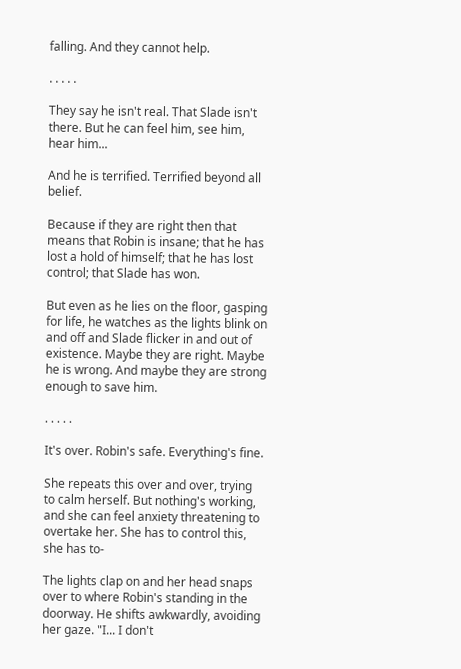falling. And they cannot help.

. . . . .

They say he isn't real. That Slade isn't there. But he can feel him, see him, hear him...

And he is terrified. Terrified beyond all belief.

Because if they are right then that means that Robin is insane; that he has lost a hold of himself; that he has lost control; that Slade has won.

But even as he lies on the floor, gasping for life, he watches as the lights blink on and off and Slade flicker in and out of existence. Maybe they are right. Maybe he is wrong. And maybe they are strong enough to save him.

. . . . .

It's over. Robin's safe. Everything's fine.

She repeats this over and over, trying to calm herself. But nothing's working, and she can feel anxiety threatening to overtake her. She has to control this, she has to-

The lights clap on and her head snaps over to where Robin's standing in the doorway. He shifts awkwardly, avoiding her gaze. "I... I don't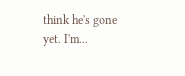think he's gone yet. I'm...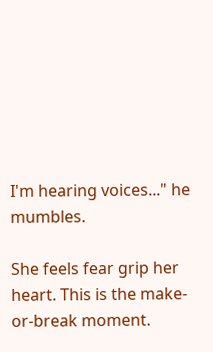I'm hearing voices..." he mumbles.

She feels fear grip her heart. This is the make-or-break moment.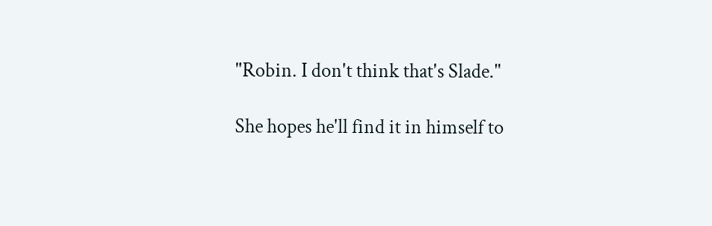"Robin. I don't think that's Slade."

She hopes he'll find it in himself to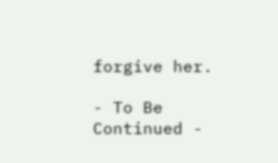forgive her.

- To Be Continued -